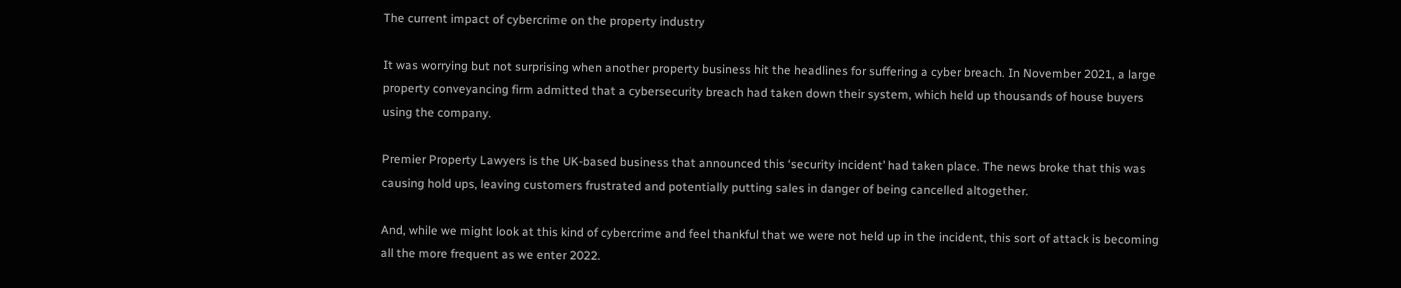The current impact of cybercrime on the property industry

It was worrying but not surprising when another property business hit the headlines for suffering a cyber breach. In November 2021, a large property conveyancing firm admitted that a cybersecurity breach had taken down their system, which held up thousands of house buyers using the company.

Premier Property Lawyers is the UK-based business that announced this ‘security incident’ had taken place. The news broke that this was causing hold ups, leaving customers frustrated and potentially putting sales in danger of being cancelled altogether.

And, while we might look at this kind of cybercrime and feel thankful that we were not held up in the incident, this sort of attack is becoming all the more frequent as we enter 2022.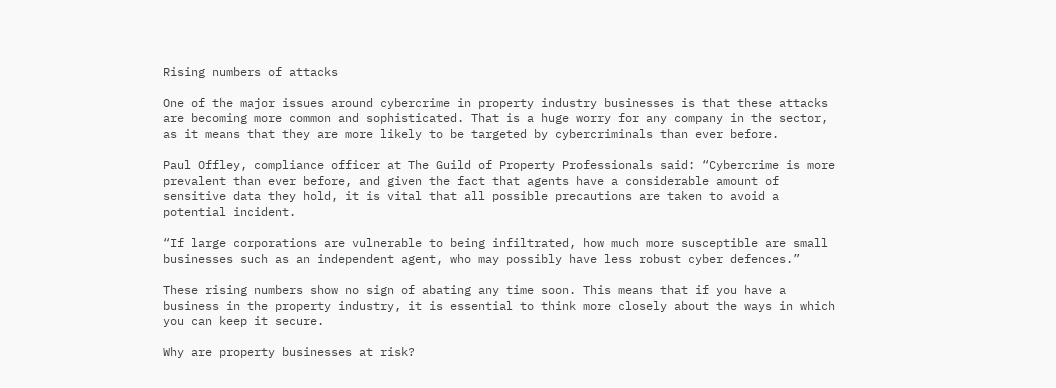Rising numbers of attacks

One of the major issues around cybercrime in property industry businesses is that these attacks are becoming more common and sophisticated. That is a huge worry for any company in the sector, as it means that they are more likely to be targeted by cybercriminals than ever before.

Paul Offley, compliance officer at The Guild of Property Professionals said: “Cybercrime is more prevalent than ever before, and given the fact that agents have a considerable amount of sensitive data they hold, it is vital that all possible precautions are taken to avoid a potential incident.

“If large corporations are vulnerable to being infiltrated, how much more susceptible are small businesses such as an independent agent, who may possibly have less robust cyber defences.”

These rising numbers show no sign of abating any time soon. This means that if you have a business in the property industry, it is essential to think more closely about the ways in which you can keep it secure.

Why are property businesses at risk?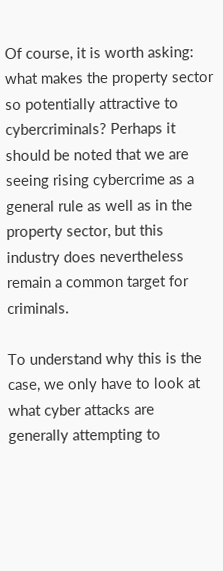Of course, it is worth asking: what makes the property sector so potentially attractive to cybercriminals? Perhaps it should be noted that we are seeing rising cybercrime as a general rule as well as in the property sector, but this industry does nevertheless remain a common target for criminals.

To understand why this is the case, we only have to look at what cyber attacks are generally attempting to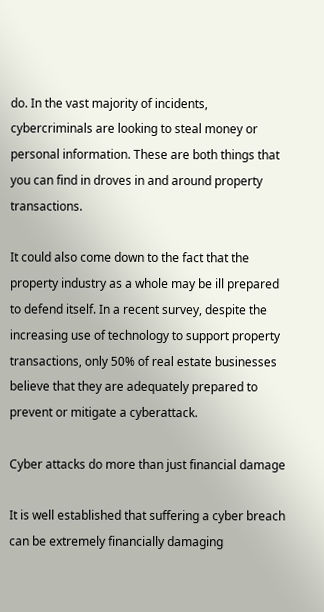do. In the vast majority of incidents, cybercriminals are looking to steal money or personal information. These are both things that you can find in droves in and around property transactions.

It could also come down to the fact that the property industry as a whole may be ill prepared to defend itself. In a recent survey, despite the increasing use of technology to support property transactions, only 50% of real estate businesses believe that they are adequately prepared to prevent or mitigate a cyberattack.

Cyber attacks do more than just financial damage

It is well established that suffering a cyber breach can be extremely financially damaging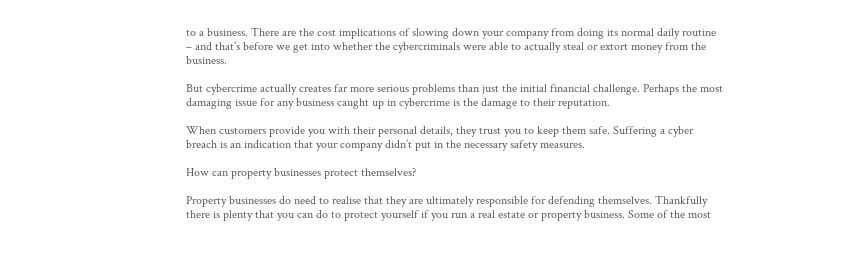to a business. There are the cost implications of slowing down your company from doing its normal daily routine – and that’s before we get into whether the cybercriminals were able to actually steal or extort money from the business.

But cybercrime actually creates far more serious problems than just the initial financial challenge. Perhaps the most damaging issue for any business caught up in cybercrime is the damage to their reputation.

When customers provide you with their personal details, they trust you to keep them safe. Suffering a cyber breach is an indication that your company didn’t put in the necessary safety measures.

How can property businesses protect themselves?

Property businesses do need to realise that they are ultimately responsible for defending themselves. Thankfully there is plenty that you can do to protect yourself if you run a real estate or property business. Some of the most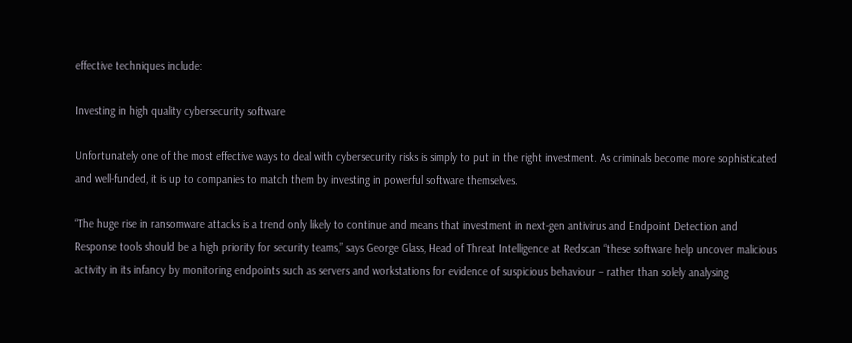effective techniques include:

Investing in high quality cybersecurity software

Unfortunately one of the most effective ways to deal with cybersecurity risks is simply to put in the right investment. As criminals become more sophisticated and well-funded, it is up to companies to match them by investing in powerful software themselves.

“The huge rise in ransomware attacks is a trend only likely to continue and means that investment in next-gen antivirus and Endpoint Detection and Response tools should be a high priority for security teams,” says George Glass, Head of Threat Intelligence at Redscan “these software help uncover malicious activity in its infancy by monitoring endpoints such as servers and workstations for evidence of suspicious behaviour – rather than solely analysing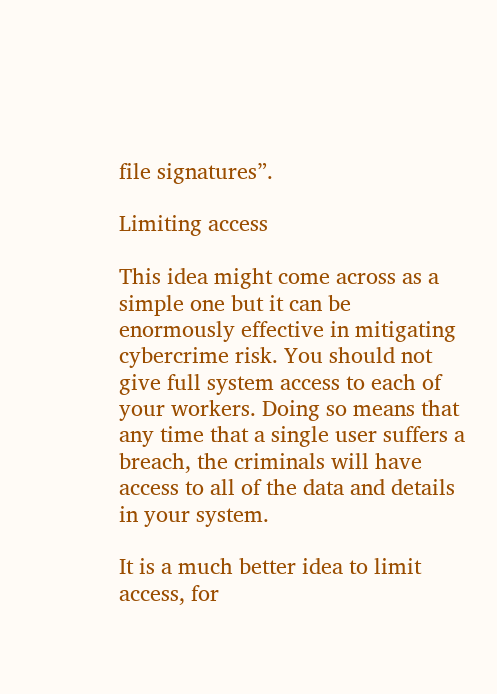file signatures”.

Limiting access

This idea might come across as a simple one but it can be enormously effective in mitigating cybercrime risk. You should not give full system access to each of your workers. Doing so means that any time that a single user suffers a breach, the criminals will have access to all of the data and details in your system.

It is a much better idea to limit access, for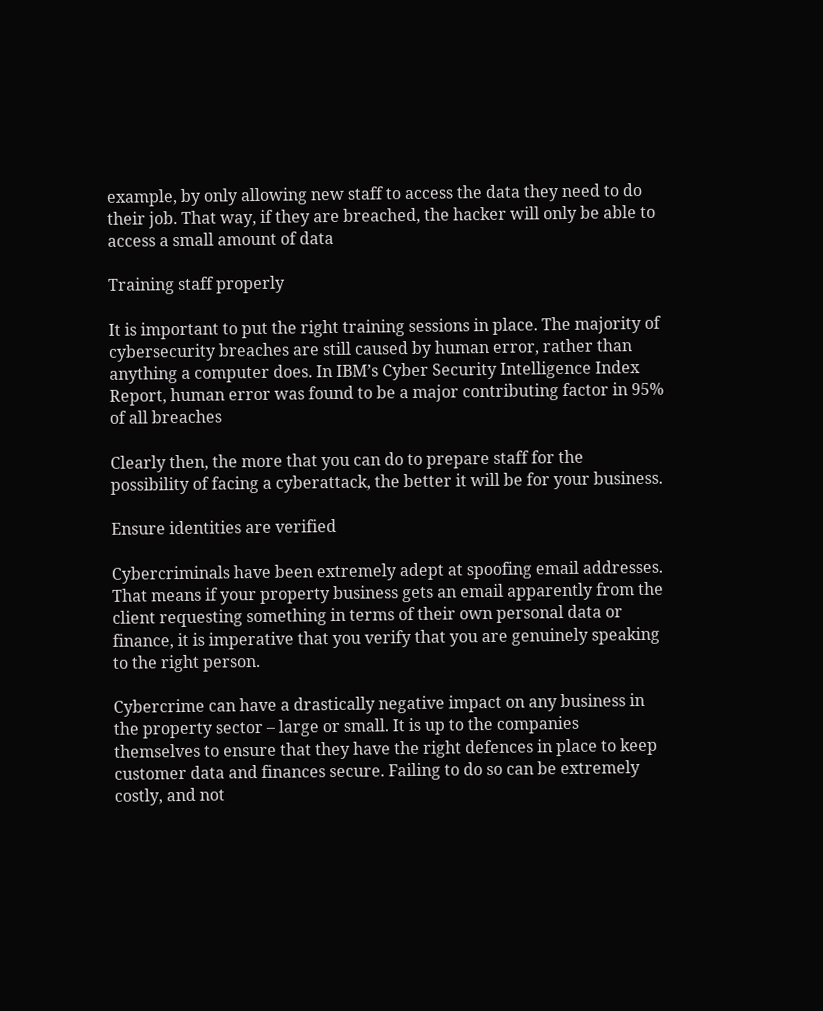example, by only allowing new staff to access the data they need to do their job. That way, if they are breached, the hacker will only be able to access a small amount of data

Training staff properly

It is important to put the right training sessions in place. The majority of cybersecurity breaches are still caused by human error, rather than anything a computer does. In IBM’s Cyber Security Intelligence Index Report, human error was found to be a major contributing factor in 95% of all breaches

Clearly then, the more that you can do to prepare staff for the possibility of facing a cyberattack, the better it will be for your business.

Ensure identities are verified

Cybercriminals have been extremely adept at spoofing email addresses. That means if your property business gets an email apparently from the client requesting something in terms of their own personal data or finance, it is imperative that you verify that you are genuinely speaking to the right person.

Cybercrime can have a drastically negative impact on any business in the property sector – large or small. It is up to the companies themselves to ensure that they have the right defences in place to keep customer data and finances secure. Failing to do so can be extremely costly, and not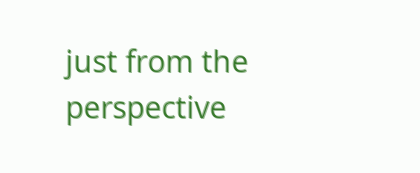just from the perspective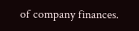of company finances.